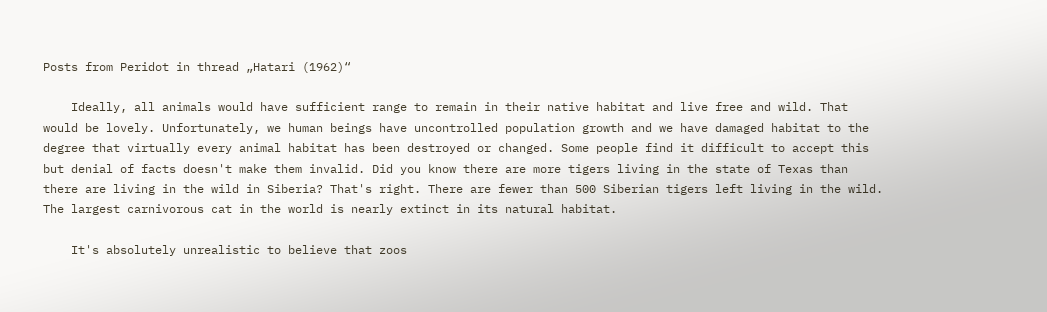Posts from Peridot in thread „Hatari (1962)“

    Ideally, all animals would have sufficient range to remain in their native habitat and live free and wild. That would be lovely. Unfortunately, we human beings have uncontrolled population growth and we have damaged habitat to the degree that virtually every animal habitat has been destroyed or changed. Some people find it difficult to accept this but denial of facts doesn't make them invalid. Did you know there are more tigers living in the state of Texas than there are living in the wild in Siberia? That's right. There are fewer than 500 Siberian tigers left living in the wild. The largest carnivorous cat in the world is nearly extinct in its natural habitat.

    It's absolutely unrealistic to believe that zoos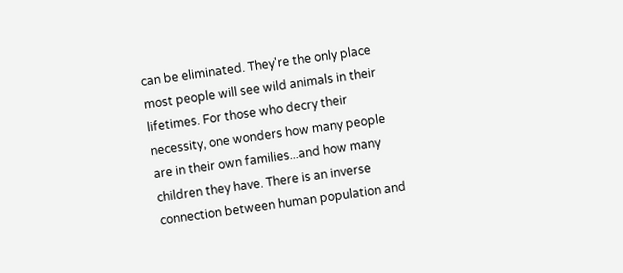can be eliminated. They're the only place most people will see wild animals in their lifetimes. For those who decry their necessity, one wonders how many people are in their own families...and how many children they have. There is an inverse connection between human population and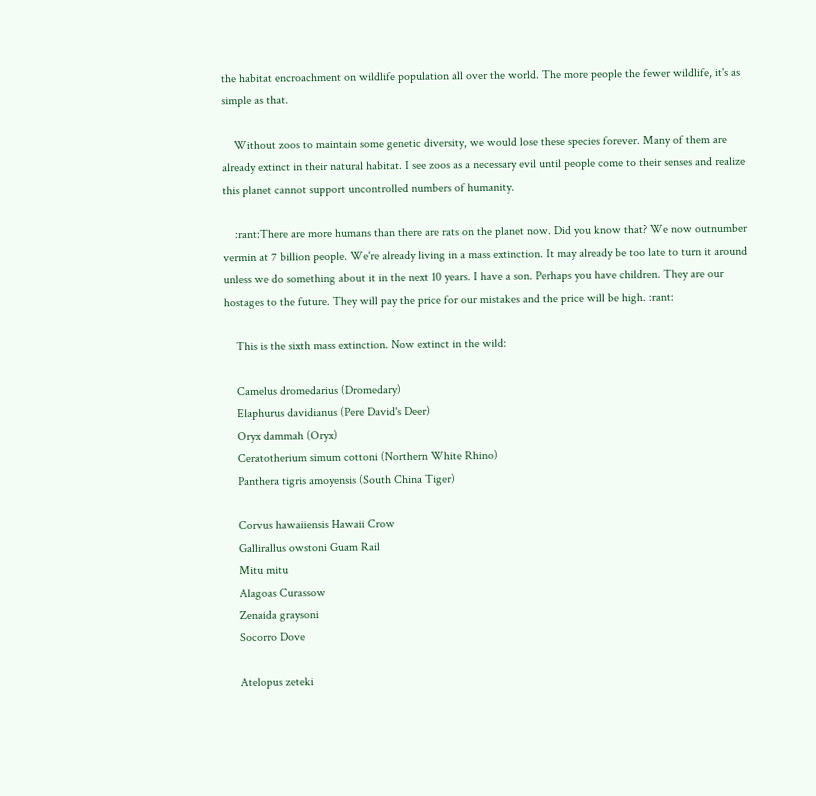the habitat encroachment on wildlife population all over the world. The more people the fewer wildlife, it's as simple as that.

    Without zoos to maintain some genetic diversity, we would lose these species forever. Many of them are already extinct in their natural habitat. I see zoos as a necessary evil until people come to their senses and realize this planet cannot support uncontrolled numbers of humanity.

    :rant:There are more humans than there are rats on the planet now. Did you know that? We now outnumber vermin at 7 billion people. We're already living in a mass extinction. It may already be too late to turn it around unless we do something about it in the next 10 years. I have a son. Perhaps you have children. They are our hostages to the future. They will pay the price for our mistakes and the price will be high. :rant:

    This is the sixth mass extinction. Now extinct in the wild:

    Camelus dromedarius (Dromedary)
    Elaphurus davidianus (Pere David's Deer)
    Oryx dammah (Oryx)
    Ceratotherium simum cottoni (Northern White Rhino)
    Panthera tigris amoyensis (South China Tiger)

    Corvus hawaiiensis Hawaii Crow
    Gallirallus owstoni Guam Rail
    Mitu mitu
    Alagoas Curassow
    Zenaida graysoni
    Socorro Dove

    Atelopus zeteki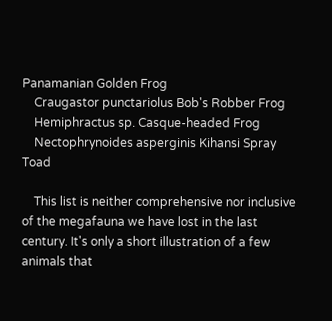Panamanian Golden Frog
    Craugastor punctariolus Bob's Robber Frog
    Hemiphractus sp. Casque-headed Frog
    Nectophrynoides asperginis Kihansi Spray Toad

    This list is neither comprehensive nor inclusive of the megafauna we have lost in the last century. It's only a short illustration of a few animals that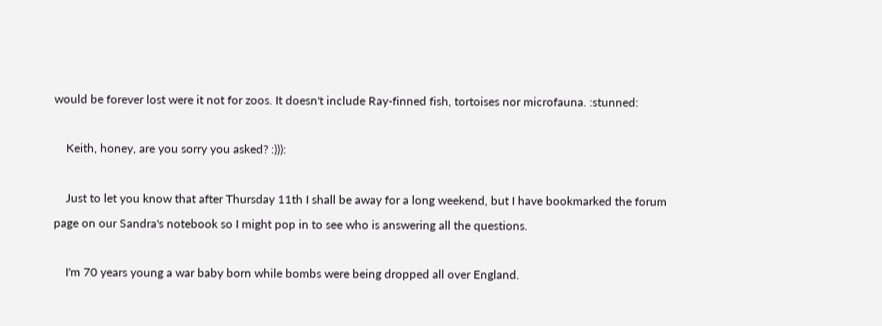would be forever lost were it not for zoos. It doesn't include Ray-finned fish, tortoises nor microfauna. :stunned:

    Keith, honey, are you sorry you asked? :))):

    Just to let you know that after Thursday 11th I shall be away for a long weekend, but I have bookmarked the forum page on our Sandra's notebook so I might pop in to see who is answering all the questions.

    I'm 70 years young a war baby born while bombs were being dropped all over England.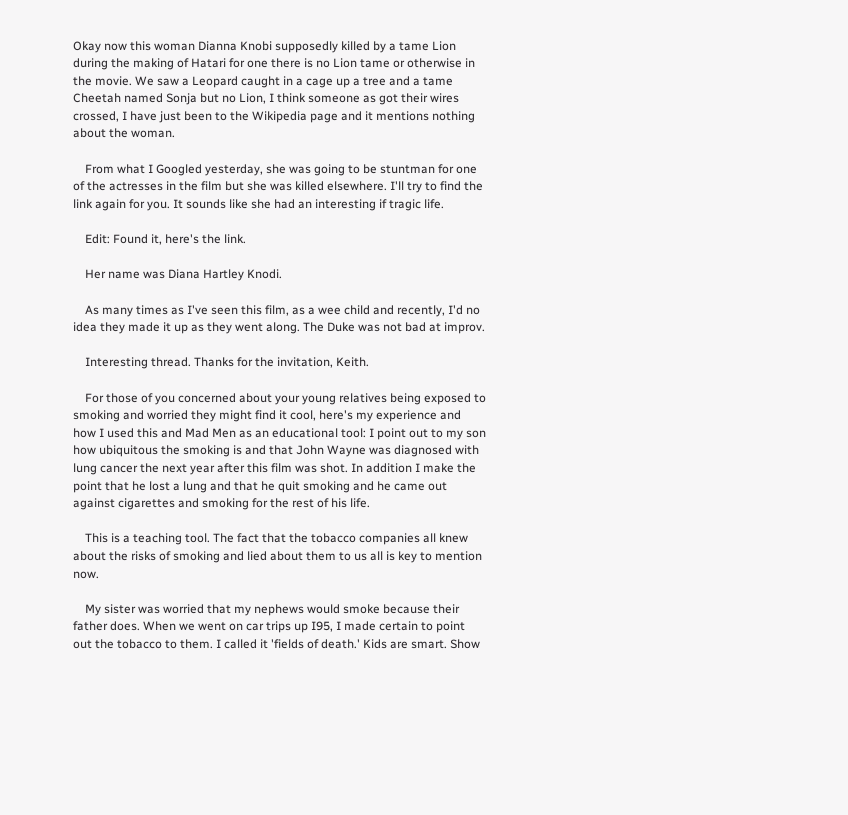Okay now this woman Dianna Knobi supposedly killed by a tame Lion during the making of Hatari for one there is no Lion tame or otherwise in the movie. We saw a Leopard caught in a cage up a tree and a tame Cheetah named Sonja but no Lion, I think someone as got their wires crossed, I have just been to the Wikipedia page and it mentions nothing about the woman.

    From what I Googled yesterday, she was going to be stuntman for one of the actresses in the film but she was killed elsewhere. I'll try to find the link again for you. It sounds like she had an interesting if tragic life.

    Edit: Found it, here's the link.

    Her name was Diana Hartley Knodi.

    As many times as I've seen this film, as a wee child and recently, I'd no idea they made it up as they went along. The Duke was not bad at improv.

    Interesting thread. Thanks for the invitation, Keith.

    For those of you concerned about your young relatives being exposed to smoking and worried they might find it cool, here's my experience and how I used this and Mad Men as an educational tool: I point out to my son how ubiquitous the smoking is and that John Wayne was diagnosed with lung cancer the next year after this film was shot. In addition I make the point that he lost a lung and that he quit smoking and he came out against cigarettes and smoking for the rest of his life.

    This is a teaching tool. The fact that the tobacco companies all knew about the risks of smoking and lied about them to us all is key to mention now.

    My sister was worried that my nephews would smoke because their father does. When we went on car trips up I95, I made certain to point out the tobacco to them. I called it 'fields of death.' Kids are smart. Show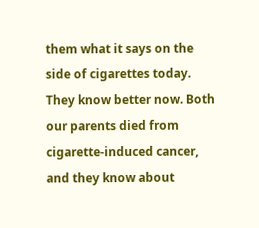them what it says on the side of cigarettes today. They know better now. Both our parents died from cigarette-induced cancer, and they know about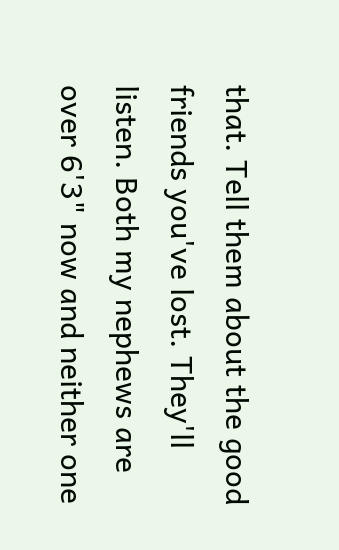that. Tell them about the good friends you've lost. They'll listen. Both my nephews are over 6'3" now and neither one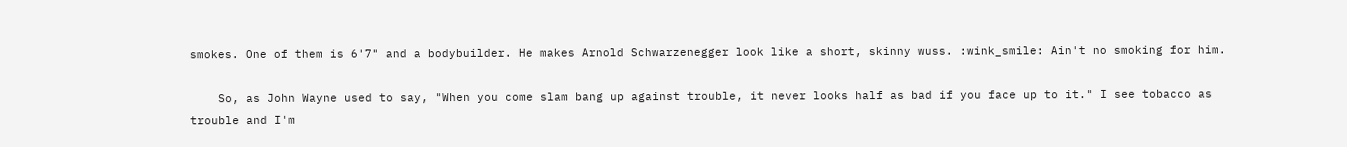smokes. One of them is 6'7" and a bodybuilder. He makes Arnold Schwarzenegger look like a short, skinny wuss. :wink_smile: Ain't no smoking for him.

    So, as John Wayne used to say, "When you come slam bang up against trouble, it never looks half as bad if you face up to it." I see tobacco as trouble and I'm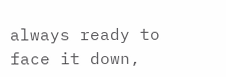always ready to face it down,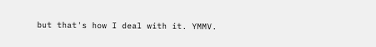but that's how I deal with it. YMMV.